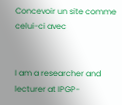Concevoir un site comme celui-ci avec


I am a researcher and lecturer at IPGP-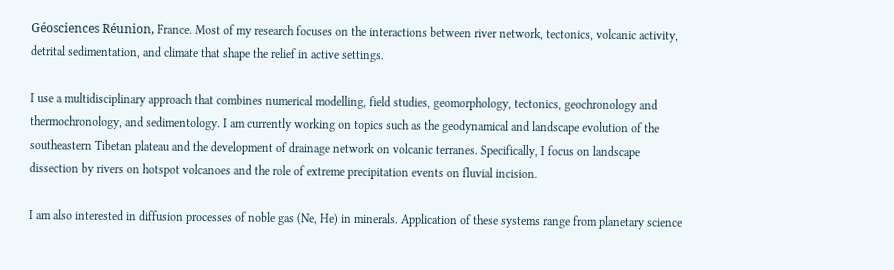Géosciences Réunion, France. Most of my research focuses on the interactions between river network, tectonics, volcanic activity, detrital sedimentation, and climate that shape the relief in active settings.

I use a multidisciplinary approach that combines numerical modelling, field studies, geomorphology, tectonics, geochronology and thermochronology, and sedimentology. I am currently working on topics such as the geodynamical and landscape evolution of the southeastern Tibetan plateau and the development of drainage network on volcanic terranes. Specifically, I focus on landscape dissection by rivers on hotspot volcanoes and the role of extreme precipitation events on fluvial incision.

I am also interested in diffusion processes of noble gas (Ne, He) in minerals. Application of these systems range from planetary science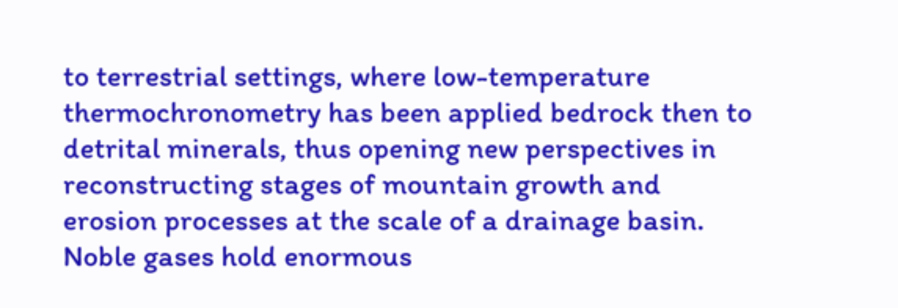to terrestrial settings, where low-temperature thermochronometry has been applied bedrock then to detrital minerals, thus opening new perspectives in reconstructing stages of mountain growth and erosion processes at the scale of a drainage basin. Noble gases hold enormous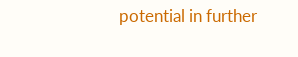potential in further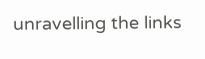unravelling the links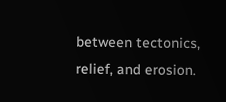between tectonics, relief, and erosion.